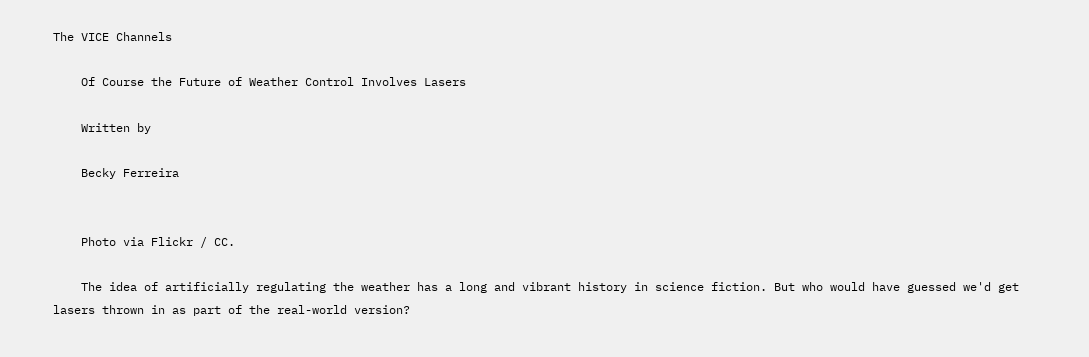The VICE Channels

    Of Course the Future of Weather Control Involves Lasers

    Written by

    Becky Ferreira


    Photo via Flickr / CC.

    The idea of artificially regulating the weather has a long and vibrant history in science fiction. But who would have guessed we'd get lasers thrown in as part of the real-world version?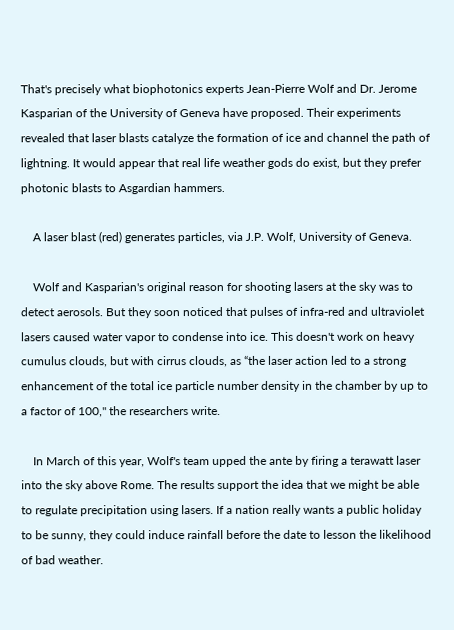That's precisely what biophotonics experts Jean-Pierre Wolf and Dr. Jerome Kasparian of the University of Geneva have proposed. Their experiments revealed that laser blasts catalyze the formation of ice and channel the path of lightning. It would appear that real life weather gods do exist, but they prefer photonic blasts to Asgardian hammers.

    A laser blast (red) generates particles, via J.P. Wolf, University of Geneva.

    Wolf and Kasparian's original reason for shooting lasers at the sky was to detect aerosols. But they soon noticed that pulses of infra-red and ultraviolet lasers caused water vapor to condense into ice. This doesn't work on heavy cumulus clouds, but with cirrus clouds, as “the laser action led to a strong enhancement of the total ice particle number density in the chamber by up to a factor of 100," the researchers write.

    In March of this year, Wolf's team upped the ante by firing a terawatt laser into the sky above Rome. The results support the idea that we might be able to regulate precipitation using lasers. If a nation really wants a public holiday to be sunny, they could induce rainfall before the date to lesson the likelihood of bad weather.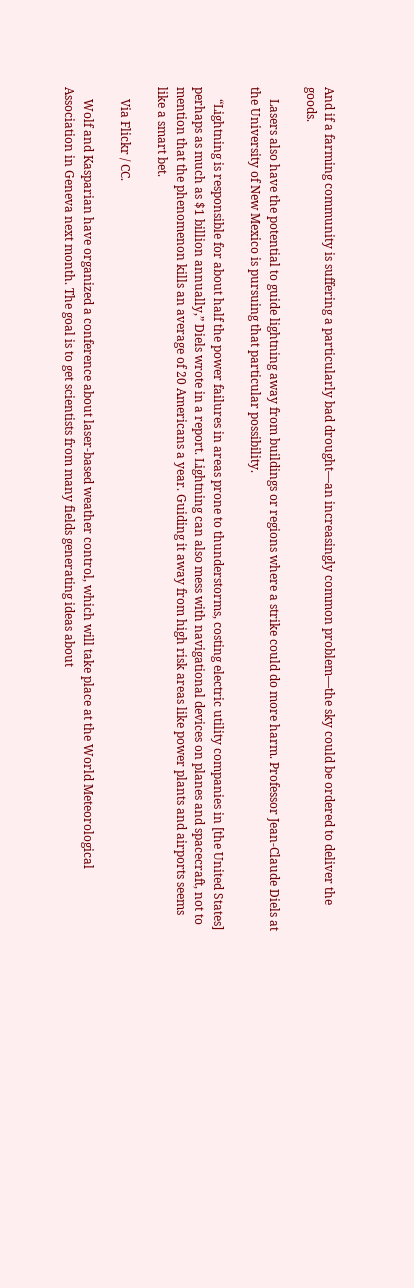And if a farming community is suffering a particularly bad drought—an increasingly common problem—the sky could be ordered to deliver the goods.

    Lasers also have the potential to guide lightning away from buildings or regions where a strike could do more harm. Professor Jean-Claude Diels at the University of New Mexico is pursuing that particular possibility.

    “Lightning is responsible for about half the power failures in areas prone to thunderstorms, costing electric utility companies in [the United States] perhaps as much as $1 billion annually,” Diels wrote in a report. Lightning can also mess with navigational devices on planes and spacecraft, not to mention that the phenomenon kills an average of 20 Americans a year. Guiding it away from high risk areas like power plants and airports seems like a smart bet.

    Via Flickr / CC.

    Wolf and Kasparian have organized a conference about laser-based weather control, which will take place at the World Meteorological Association in Geneva next month. The goal is to get scientists from many fields generating ideas about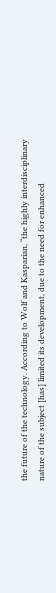the future of the technology. According to Wolf and Kasparian, “the highly interdisciplinary nature of the subject [has] limited its development, due to the need for enhanced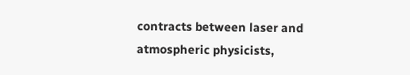contracts between laser and atmospheric physicists,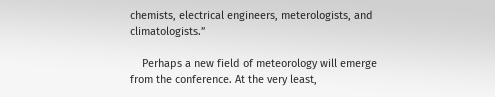chemists, electrical engineers, meterologists, and climatologists.”

    Perhaps a new field of meteorology will emerge from the conference. At the very least,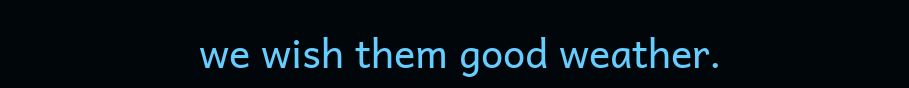we wish them good weather.